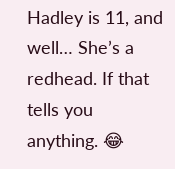Hadley is 11, and well… She’s a redhead. If that tells you anything. 😂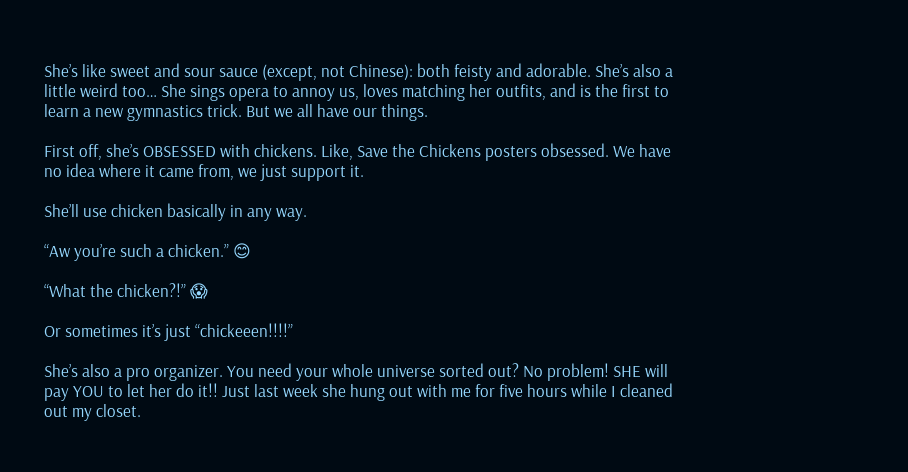She’s like sweet and sour sauce (except, not Chinese): both feisty and adorable. She’s also a little weird too… She sings opera to annoy us, loves matching her outfits, and is the first to learn a new gymnastics trick. But we all have our things.

First off, she’s OBSESSED with chickens. Like, Save the Chickens posters obsessed. We have no idea where it came from, we just support it.

She’ll use chicken basically in any way.

“Aw you’re such a chicken.” 😊

“What the chicken?!” 😱

Or sometimes it’s just “chickeeen!!!!”

She’s also a pro organizer. You need your whole universe sorted out? No problem! SHE will pay YOU to let her do it!! Just last week she hung out with me for five hours while I cleaned out my closet.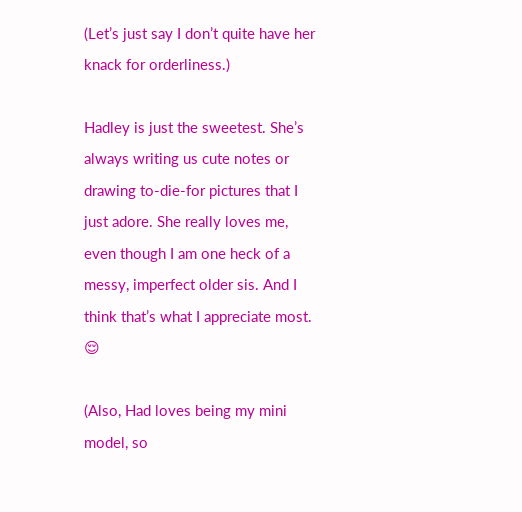(Let’s just say I don’t quite have her knack for orderliness.)

Hadley is just the sweetest. She’s always writing us cute notes or drawing to-die-for pictures that I just adore. She really loves me, even though I am one heck of a messy, imperfect older sis. And I think that’s what I appreciate most. 😌

(Also, Had loves being my mini model, so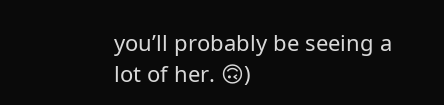you’ll probably be seeing a lot of her. 🙃)